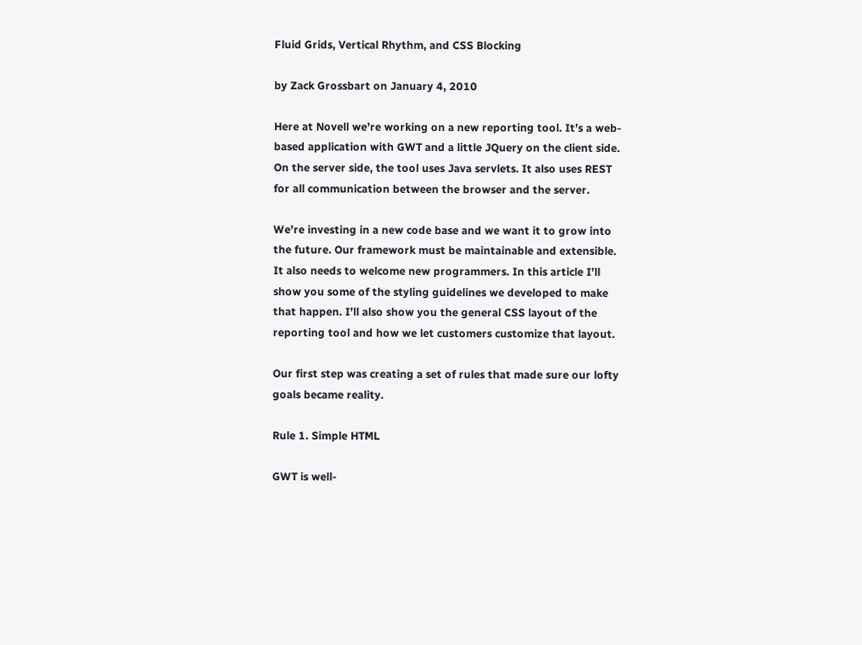Fluid Grids, Vertical Rhythm, and CSS Blocking

by Zack Grossbart on January 4, 2010

Here at Novell we’re working on a new reporting tool. It’s a web-based application with GWT and a little JQuery on the client side. On the server side, the tool uses Java servlets. It also uses REST for all communication between the browser and the server.

We’re investing in a new code base and we want it to grow into the future. Our framework must be maintainable and extensible. It also needs to welcome new programmers. In this article I’ll show you some of the styling guidelines we developed to make that happen. I’ll also show you the general CSS layout of the reporting tool and how we let customers customize that layout.

Our first step was creating a set of rules that made sure our lofty goals became reality.

Rule 1. Simple HTML

GWT is well-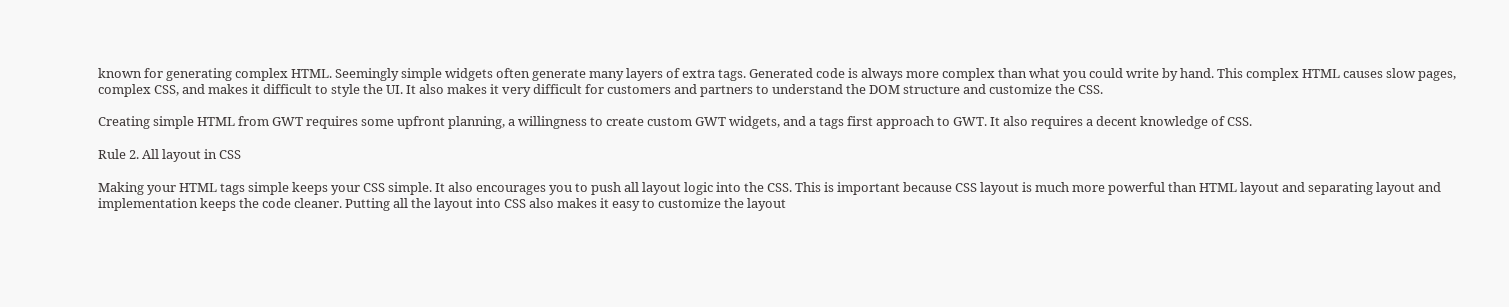known for generating complex HTML. Seemingly simple widgets often generate many layers of extra tags. Generated code is always more complex than what you could write by hand. This complex HTML causes slow pages, complex CSS, and makes it difficult to style the UI. It also makes it very difficult for customers and partners to understand the DOM structure and customize the CSS.

Creating simple HTML from GWT requires some upfront planning, a willingness to create custom GWT widgets, and a tags first approach to GWT. It also requires a decent knowledge of CSS.

Rule 2. All layout in CSS

Making your HTML tags simple keeps your CSS simple. It also encourages you to push all layout logic into the CSS. This is important because CSS layout is much more powerful than HTML layout and separating layout and implementation keeps the code cleaner. Putting all the layout into CSS also makes it easy to customize the layout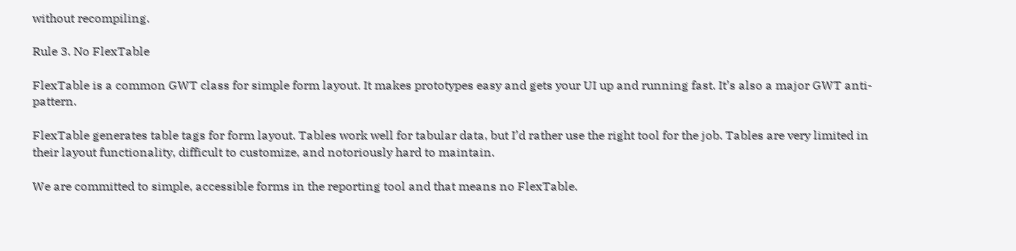without recompiling.

Rule 3. No FlexTable

FlexTable is a common GWT class for simple form layout. It makes prototypes easy and gets your UI up and running fast. It’s also a major GWT anti-pattern.

FlexTable generates table tags for form layout. Tables work well for tabular data, but I’d rather use the right tool for the job. Tables are very limited in their layout functionality, difficult to customize, and notoriously hard to maintain.

We are committed to simple, accessible forms in the reporting tool and that means no FlexTable.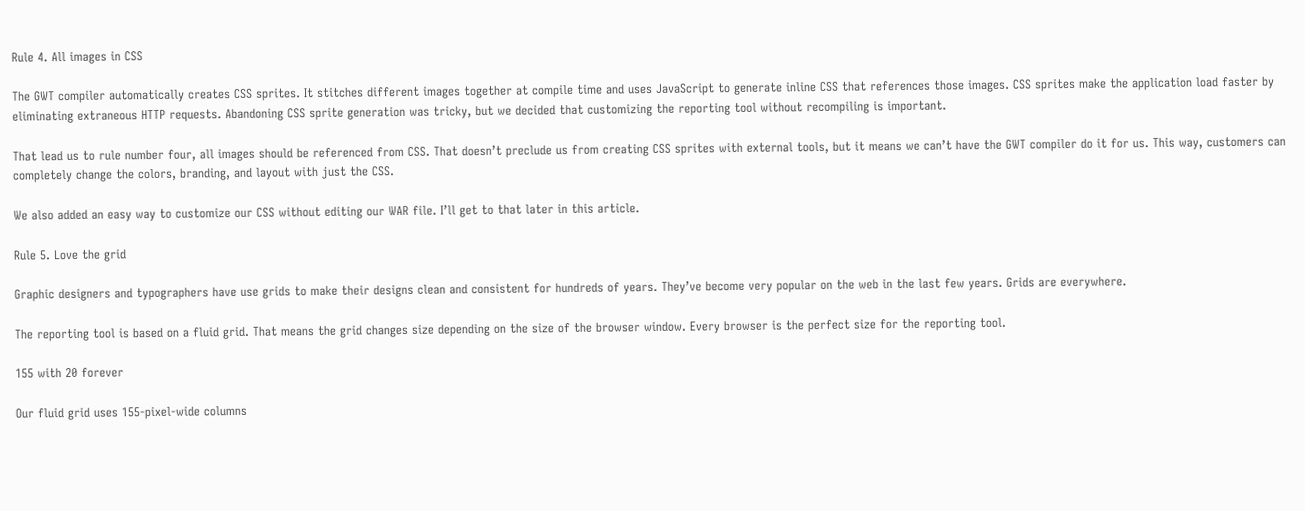Rule 4. All images in CSS

The GWT compiler automatically creates CSS sprites. It stitches different images together at compile time and uses JavaScript to generate inline CSS that references those images. CSS sprites make the application load faster by eliminating extraneous HTTP requests. Abandoning CSS sprite generation was tricky, but we decided that customizing the reporting tool without recompiling is important.

That lead us to rule number four, all images should be referenced from CSS. That doesn’t preclude us from creating CSS sprites with external tools, but it means we can’t have the GWT compiler do it for us. This way, customers can completely change the colors, branding, and layout with just the CSS.

We also added an easy way to customize our CSS without editing our WAR file. I’ll get to that later in this article.

Rule 5. Love the grid

Graphic designers and typographers have use grids to make their designs clean and consistent for hundreds of years. They’ve become very popular on the web in the last few years. Grids are everywhere.

The reporting tool is based on a fluid grid. That means the grid changes size depending on the size of the browser window. Every browser is the perfect size for the reporting tool.

155 with 20 forever

Our fluid grid uses 155-pixel-wide columns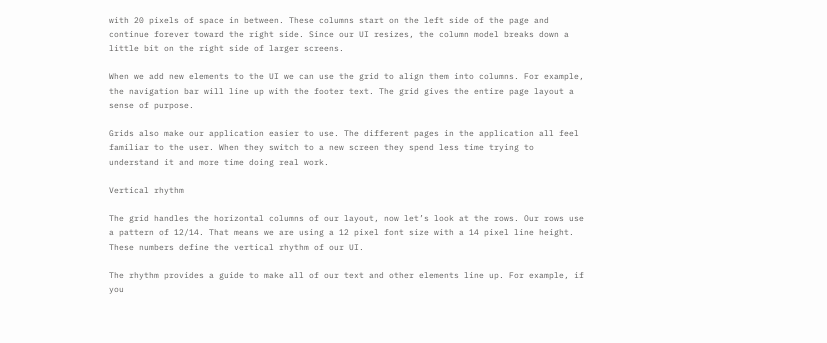with 20 pixels of space in between. These columns start on the left side of the page and continue forever toward the right side. Since our UI resizes, the column model breaks down a little bit on the right side of larger screens.

When we add new elements to the UI we can use the grid to align them into columns. For example, the navigation bar will line up with the footer text. The grid gives the entire page layout a sense of purpose.

Grids also make our application easier to use. The different pages in the application all feel familiar to the user. When they switch to a new screen they spend less time trying to understand it and more time doing real work.

Vertical rhythm

The grid handles the horizontal columns of our layout, now let’s look at the rows. Our rows use a pattern of 12/14. That means we are using a 12 pixel font size with a 14 pixel line height. These numbers define the vertical rhythm of our UI.

The rhythm provides a guide to make all of our text and other elements line up. For example, if you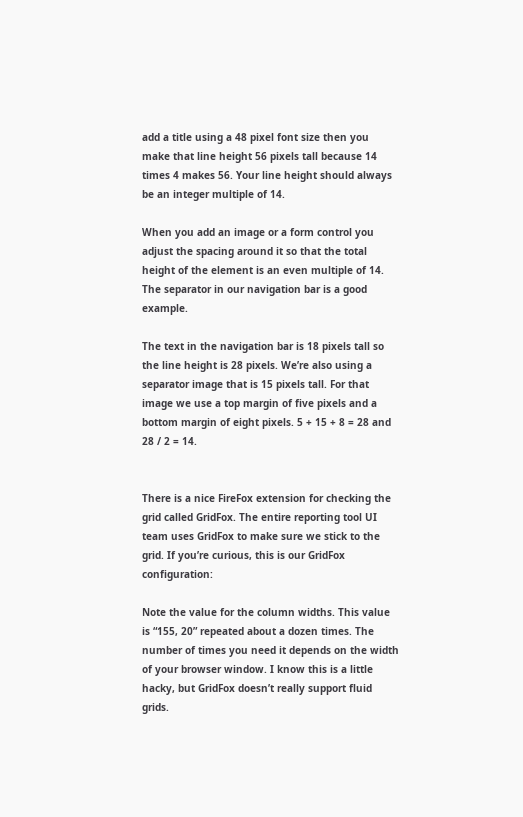add a title using a 48 pixel font size then you make that line height 56 pixels tall because 14 times 4 makes 56. Your line height should always be an integer multiple of 14.

When you add an image or a form control you adjust the spacing around it so that the total height of the element is an even multiple of 14. The separator in our navigation bar is a good example.

The text in the navigation bar is 18 pixels tall so the line height is 28 pixels. We’re also using a separator image that is 15 pixels tall. For that image we use a top margin of five pixels and a bottom margin of eight pixels. 5 + 15 + 8 = 28 and 28 / 2 = 14.


There is a nice FireFox extension for checking the grid called GridFox. The entire reporting tool UI team uses GridFox to make sure we stick to the grid. If you’re curious, this is our GridFox configuration:

Note the value for the column widths. This value is “155, 20” repeated about a dozen times. The number of times you need it depends on the width of your browser window. I know this is a little hacky, but GridFox doesn’t really support fluid grids.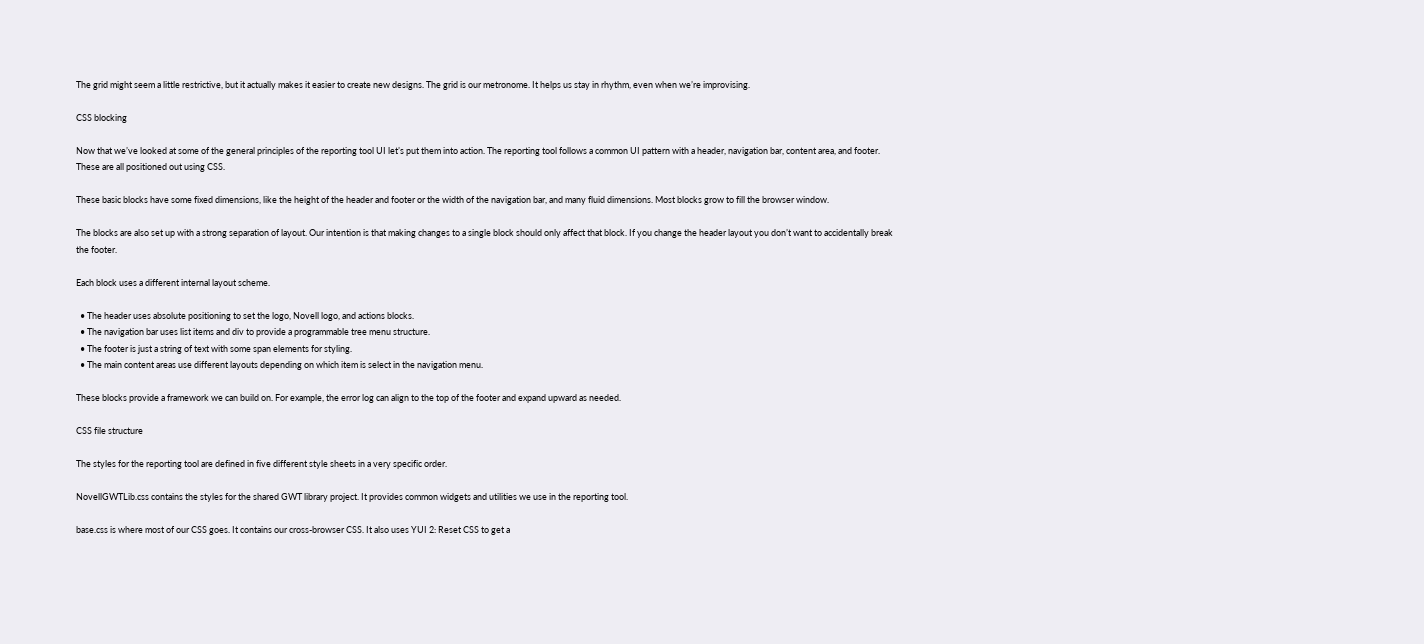The grid might seem a little restrictive, but it actually makes it easier to create new designs. The grid is our metronome. It helps us stay in rhythm, even when we’re improvising.

CSS blocking

Now that we’ve looked at some of the general principles of the reporting tool UI let’s put them into action. The reporting tool follows a common UI pattern with a header, navigation bar, content area, and footer. These are all positioned out using CSS.

These basic blocks have some fixed dimensions, like the height of the header and footer or the width of the navigation bar, and many fluid dimensions. Most blocks grow to fill the browser window.

The blocks are also set up with a strong separation of layout. Our intention is that making changes to a single block should only affect that block. If you change the header layout you don’t want to accidentally break the footer.

Each block uses a different internal layout scheme.

  • The header uses absolute positioning to set the logo, Novell logo, and actions blocks.
  • The navigation bar uses list items and div to provide a programmable tree menu structure.
  • The footer is just a string of text with some span elements for styling.
  • The main content areas use different layouts depending on which item is select in the navigation menu.

These blocks provide a framework we can build on. For example, the error log can align to the top of the footer and expand upward as needed.

CSS file structure

The styles for the reporting tool are defined in five different style sheets in a very specific order.

NovellGWTLib.css contains the styles for the shared GWT library project. It provides common widgets and utilities we use in the reporting tool.

base.css is where most of our CSS goes. It contains our cross-browser CSS. It also uses YUI 2: Reset CSS to get a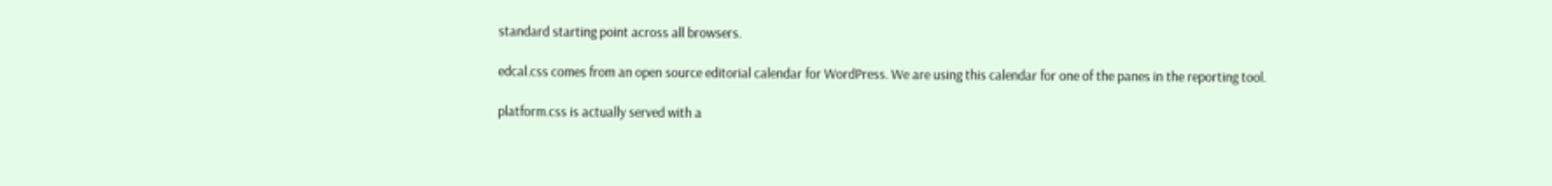standard starting point across all browsers.

edcal.css comes from an open source editorial calendar for WordPress. We are using this calendar for one of the panes in the reporting tool.

platform.css is actually served with a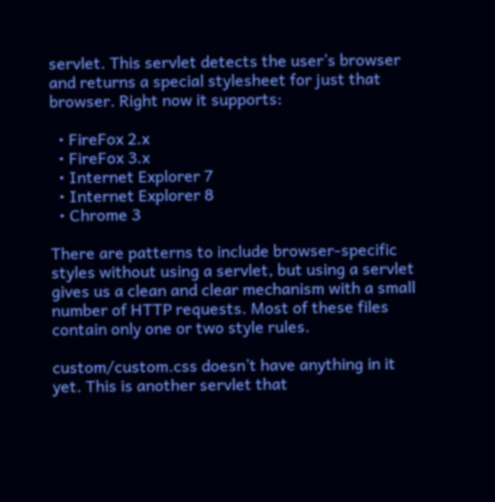servlet. This servlet detects the user’s browser and returns a special stylesheet for just that browser. Right now it supports:

  • FireFox 2.x
  • FireFox 3.x
  • Internet Explorer 7
  • Internet Explorer 8
  • Chrome 3

There are patterns to include browser-specific styles without using a servlet, but using a servlet gives us a clean and clear mechanism with a small number of HTTP requests. Most of these files contain only one or two style rules.

custom/custom.css doesn’t have anything in it yet. This is another servlet that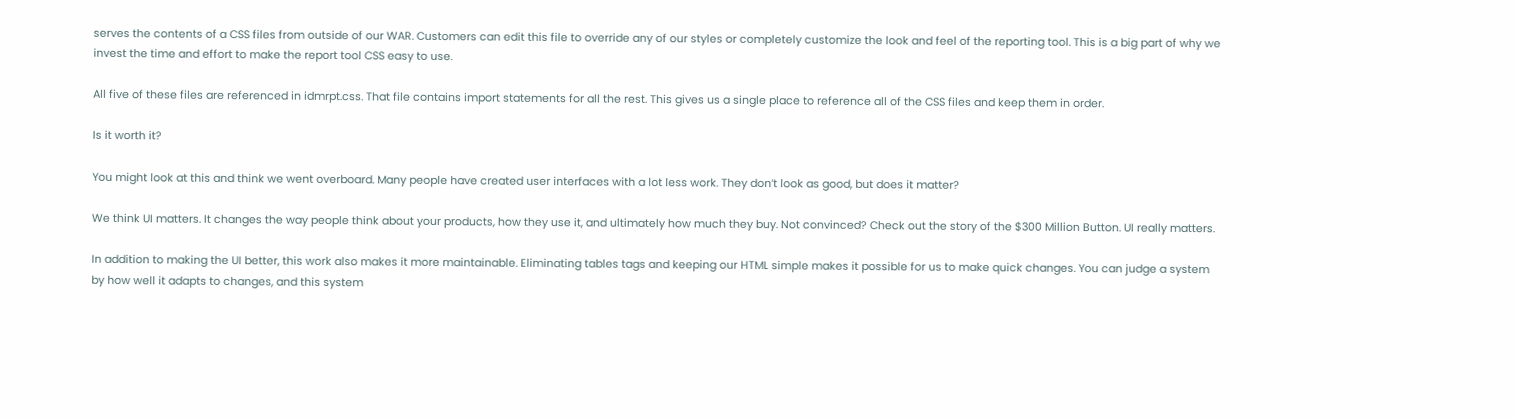serves the contents of a CSS files from outside of our WAR. Customers can edit this file to override any of our styles or completely customize the look and feel of the reporting tool. This is a big part of why we invest the time and effort to make the report tool CSS easy to use.

All five of these files are referenced in idmrpt.css. That file contains import statements for all the rest. This gives us a single place to reference all of the CSS files and keep them in order.

Is it worth it?

You might look at this and think we went overboard. Many people have created user interfaces with a lot less work. They don’t look as good, but does it matter?

We think UI matters. It changes the way people think about your products, how they use it, and ultimately how much they buy. Not convinced? Check out the story of the $300 Million Button. UI really matters.

In addition to making the UI better, this work also makes it more maintainable. Eliminating tables tags and keeping our HTML simple makes it possible for us to make quick changes. You can judge a system by how well it adapts to changes, and this system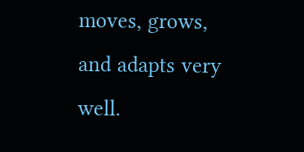moves, grows, and adapts very well.